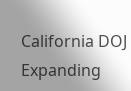California DOJ Expanding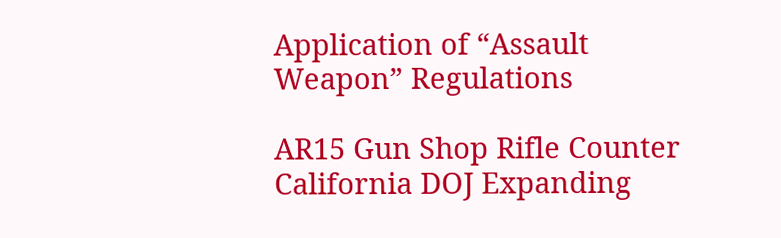Application of “Assault Weapon” Regulations

AR15 Gun Shop Rifle Counter
California DOJ Expanding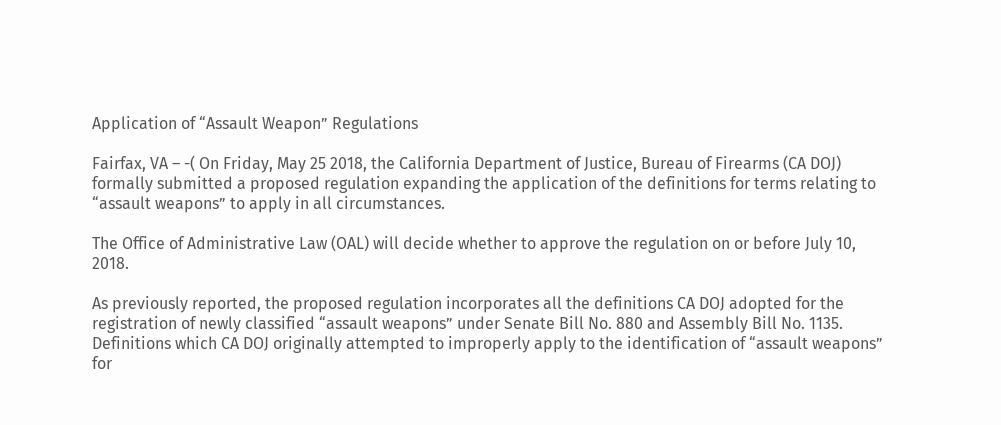Application of “Assault Weapon” Regulations

Fairfax, VA – -( On Friday, May 25 2018, the California Department of Justice, Bureau of Firearms (CA DOJ) formally submitted a proposed regulation expanding the application of the definitions for terms relating to “assault weapons” to apply in all circumstances.

The Office of Administrative Law (OAL) will decide whether to approve the regulation on or before July 10, 2018.

As previously reported, the proposed regulation incorporates all the definitions CA DOJ adopted for the registration of newly classified “assault weapons” under Senate Bill No. 880 and Assembly Bill No. 1135. Definitions which CA DOJ originally attempted to improperly apply to the identification of “assault weapons” for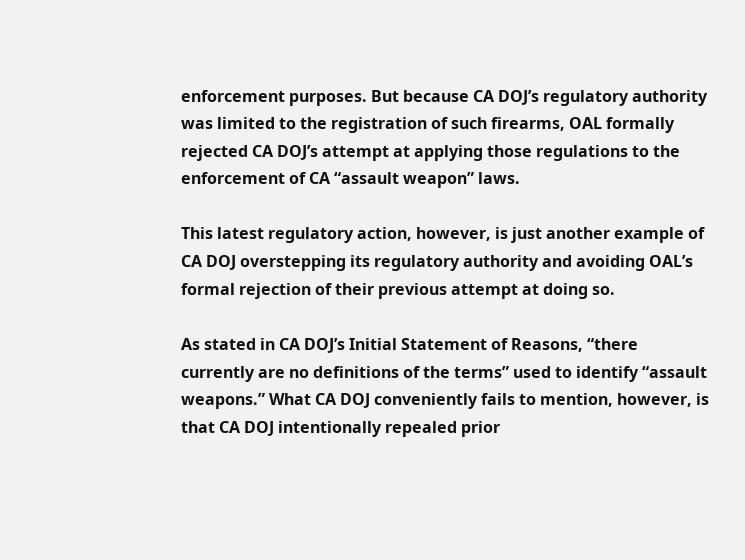enforcement purposes. But because CA DOJ’s regulatory authority was limited to the registration of such firearms, OAL formally rejected CA DOJ’s attempt at applying those regulations to the enforcement of CA “assault weapon” laws.

This latest regulatory action, however, is just another example of CA DOJ overstepping its regulatory authority and avoiding OAL’s formal rejection of their previous attempt at doing so.

As stated in CA DOJ’s Initial Statement of Reasons, “there currently are no definitions of the terms” used to identify “assault weapons.” What CA DOJ conveniently fails to mention, however, is that CA DOJ intentionally repealed prior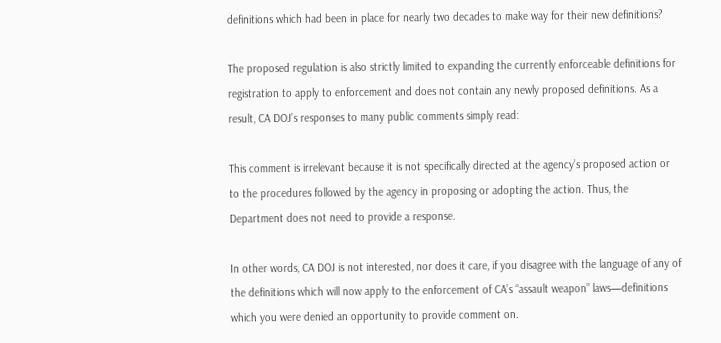definitions which had been in place for nearly two decades to make way for their new definitions?

The proposed regulation is also strictly limited to expanding the currently enforceable definitions for registration to apply to enforcement and does not contain any newly proposed definitions. As a result, CA DOJ’s responses to many public comments simply read:

This comment is irrelevant because it is not specifically directed at the agency’s proposed action or to the procedures followed by the agency in proposing or adopting the action. Thus, the Department does not need to provide a response.

In other words, CA DOJ is not interested, nor does it care, if you disagree with the language of any of the definitions which will now apply to the enforcement of CA’s “assault weapon” laws—definitions which you were denied an opportunity to provide comment on.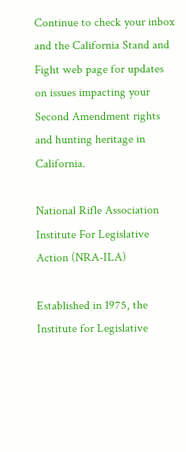Continue to check your inbox and the California Stand and Fight web page for updates on issues impacting your Second Amendment rights and hunting heritage in California.

National Rifle Association Institute For Legislative Action (NRA-ILA)

Established in 1975, the Institute for Legislative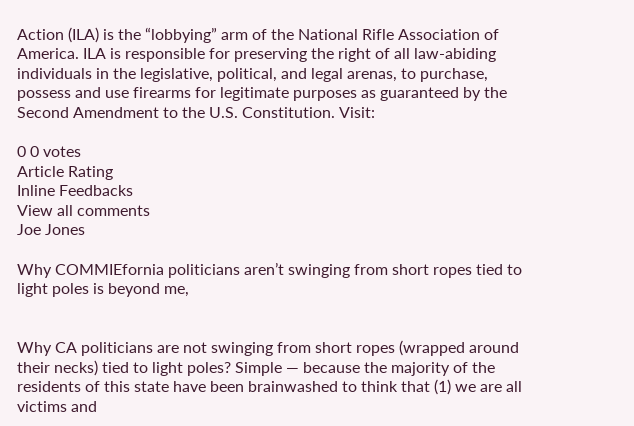Action (ILA) is the “lobbying” arm of the National Rifle Association of America. ILA is responsible for preserving the right of all law-abiding individuals in the legislative, political, and legal arenas, to purchase, possess and use firearms for legitimate purposes as guaranteed by the Second Amendment to the U.S. Constitution. Visit:

0 0 votes
Article Rating
Inline Feedbacks
View all comments
Joe Jones

Why COMMIEfornia politicians aren’t swinging from short ropes tied to light poles is beyond me,


Why CA politicians are not swinging from short ropes (wrapped around their necks) tied to light poles? Simple — because the majority of the residents of this state have been brainwashed to think that (1) we are all victims and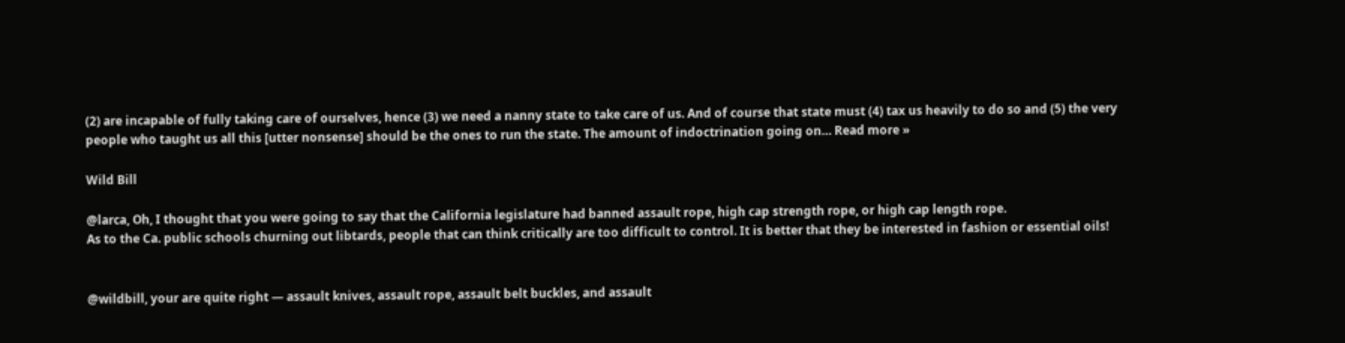(2) are incapable of fully taking care of ourselves, hence (3) we need a nanny state to take care of us. And of course that state must (4) tax us heavily to do so and (5) the very people who taught us all this [utter nonsense] should be the ones to run the state. The amount of indoctrination going on… Read more »

Wild Bill

@larca, Oh, I thought that you were going to say that the California legislature had banned assault rope, high cap strength rope, or high cap length rope.
As to the Ca. public schools churning out libtards, people that can think critically are too difficult to control. It is better that they be interested in fashion or essential oils!


@wildbill, your are quite right — assault knives, assault rope, assault belt buckles, and assault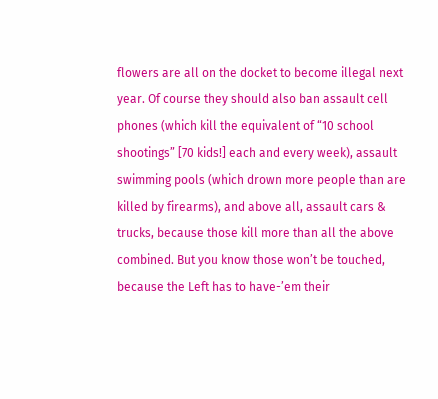flowers are all on the docket to become illegal next year. Of course they should also ban assault cell phones (which kill the equivalent of “10 school shootings” [70 kids!] each and every week), assault swimming pools (which drown more people than are killed by firearms), and above all, assault cars & trucks, because those kill more than all the above combined. But you know those won’t be touched, because the Left has to have-’em their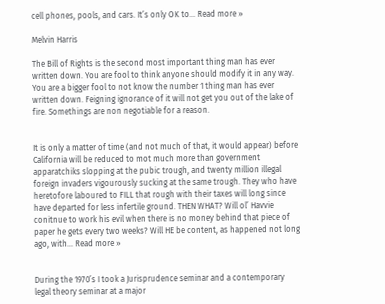cell phones, pools, and cars. It’s only OK to… Read more »

Melvin Harris

The Bill of Rights is the second most important thing man has ever written down. You are fool to think anyone should modify it in any way. You are a bigger fool to not know the number 1 thing man has ever written down. Feigning ignorance of it will not get you out of the lake of fire. Somethings are non negotiable for a reason.


It is only a matter of time (and not much of that, it would appear) before California will be reduced to mot much more than government apparatchiks slopping at the pubic trough, and twenty million illegal foreign invaders vigourously sucking at the same trough. They who have heretofore laboured to FILL that rough with their taxes will long since have departed for less infertile ground. THEN WHAT? Will ol’ Havvie conitnue to work his evil when there is no money behind that piece of paper he gets every two weeks? Will HE be content, as happened not long ago, with… Read more »


During the 1970’s I took a Jurisprudence seminar and a contemporary legal theory seminar at a major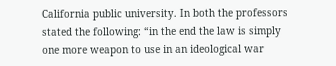California public university. In both the professors stated the following: “in the end the law is simply one more weapon to use in an ideological war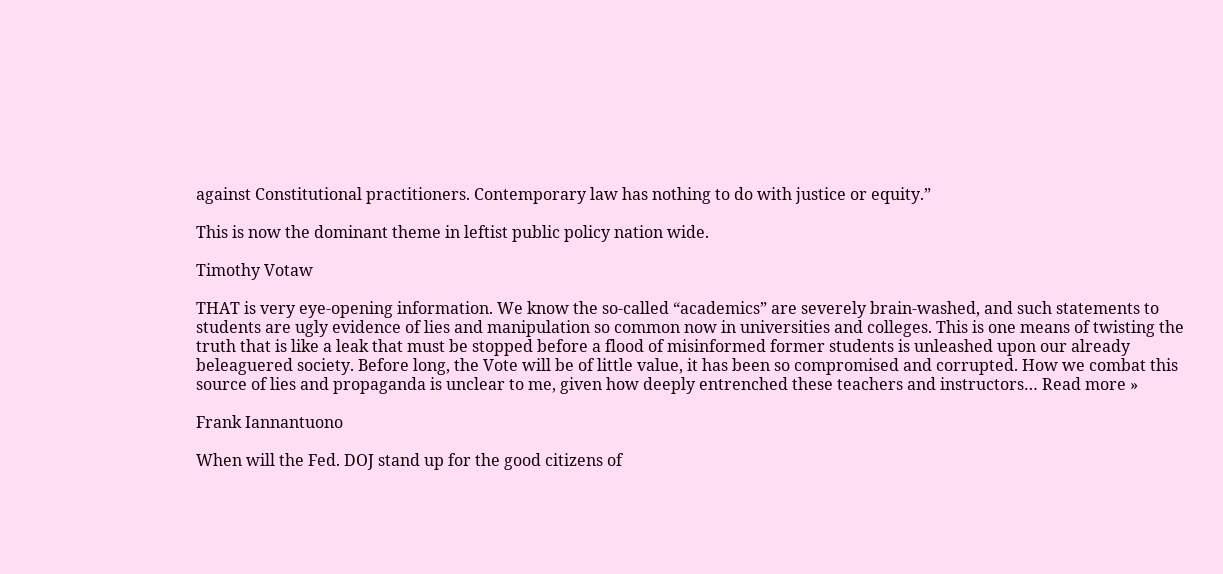against Constitutional practitioners. Contemporary law has nothing to do with justice or equity.”

This is now the dominant theme in leftist public policy nation wide.

Timothy Votaw

THAT is very eye-opening information. We know the so-called “academics” are severely brain-washed, and such statements to students are ugly evidence of lies and manipulation so common now in universities and colleges. This is one means of twisting the truth that is like a leak that must be stopped before a flood of misinformed former students is unleashed upon our already beleaguered society. Before long, the Vote will be of little value, it has been so compromised and corrupted. How we combat this source of lies and propaganda is unclear to me, given how deeply entrenched these teachers and instructors… Read more »

Frank Iannantuono

When will the Fed. DOJ stand up for the good citizens of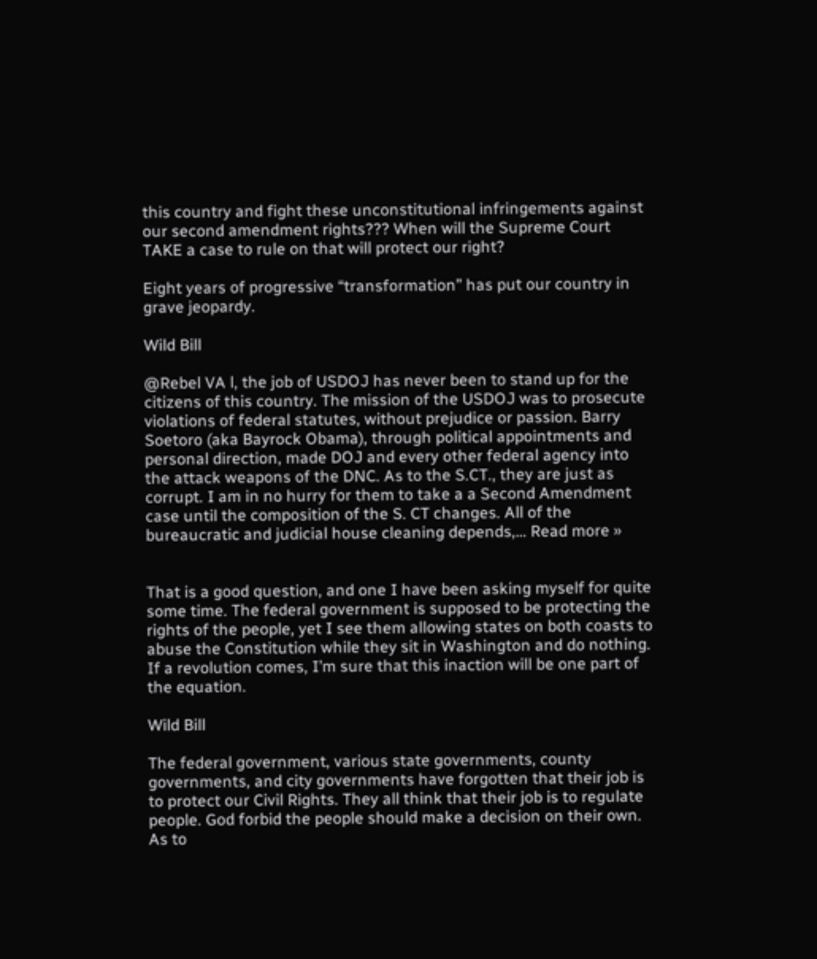this country and fight these unconstitutional infringements against our second amendment rights??? When will the Supreme Court TAKE a case to rule on that will protect our right?

Eight years of progressive “transformation” has put our country in grave jeopardy.

Wild Bill

@Rebel VA l, the job of USDOJ has never been to stand up for the citizens of this country. The mission of the USDOJ was to prosecute violations of federal statutes, without prejudice or passion. Barry Soetoro (aka Bayrock Obama), through political appointments and personal direction, made DOJ and every other federal agency into the attack weapons of the DNC. As to the S.CT., they are just as corrupt. I am in no hurry for them to take a a Second Amendment case until the composition of the S. CT changes. All of the bureaucratic and judicial house cleaning depends,… Read more »


That is a good question, and one I have been asking myself for quite some time. The federal government is supposed to be protecting the rights of the people, yet I see them allowing states on both coasts to abuse the Constitution while they sit in Washington and do nothing. If a revolution comes, I’m sure that this inaction will be one part of the equation.

Wild Bill

The federal government, various state governments, county governments, and city governments have forgotten that their job is to protect our Civil Rights. They all think that their job is to regulate people. God forbid the people should make a decision on their own. As to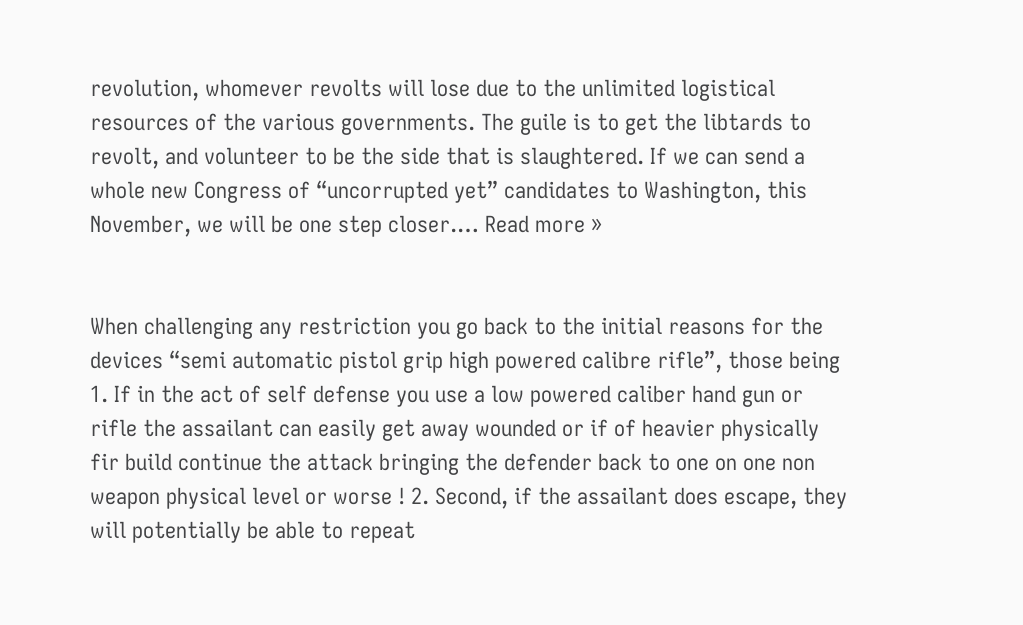revolution, whomever revolts will lose due to the unlimited logistical resources of the various governments. The guile is to get the libtards to revolt, and volunteer to be the side that is slaughtered. If we can send a whole new Congress of “uncorrupted yet” candidates to Washington, this November, we will be one step closer.… Read more »


When challenging any restriction you go back to the initial reasons for the devices “semi automatic pistol grip high powered calibre rifle”, those being 1. If in the act of self defense you use a low powered caliber hand gun or rifle the assailant can easily get away wounded or if of heavier physically fir build continue the attack bringing the defender back to one on one non weapon physical level or worse ! 2. Second, if the assailant does escape, they will potentially be able to repeat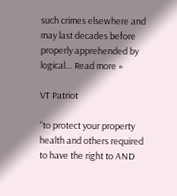such crimes elsewhere and may last decades before properly apprehended by logical… Read more »

VT Patriot

“to protect your property health and others required to have the right to AND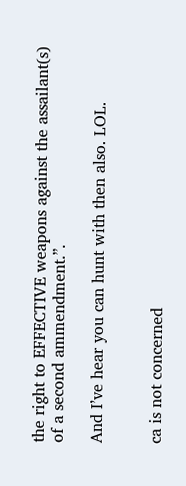the right to EFFECTIVE weapons against the assailant(s) of a second ammendment.”.

And I’ve hear you can hunt with then also. LOL.


ca is not concerned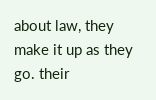about law, they make it up as they go. their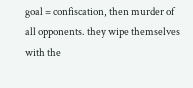goal = confiscation, then murder of all opponents. they wipe themselves with the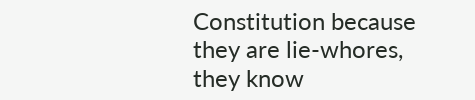Constitution because they are lie-whores, they know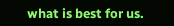what is best for us.